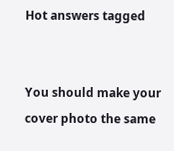Hot answers tagged


You should make your cover photo the same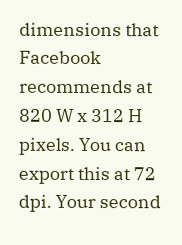dimensions that Facebook recommends at 820 W x 312 H pixels. You can export this at 72 dpi. Your second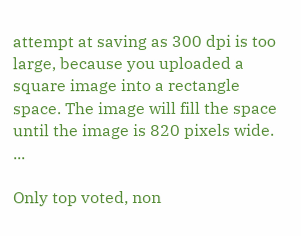attempt at saving as 300 dpi is too large, because you uploaded a square image into a rectangle space. The image will fill the space until the image is 820 pixels wide. ...

Only top voted, non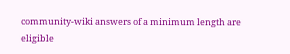community-wiki answers of a minimum length are eligible